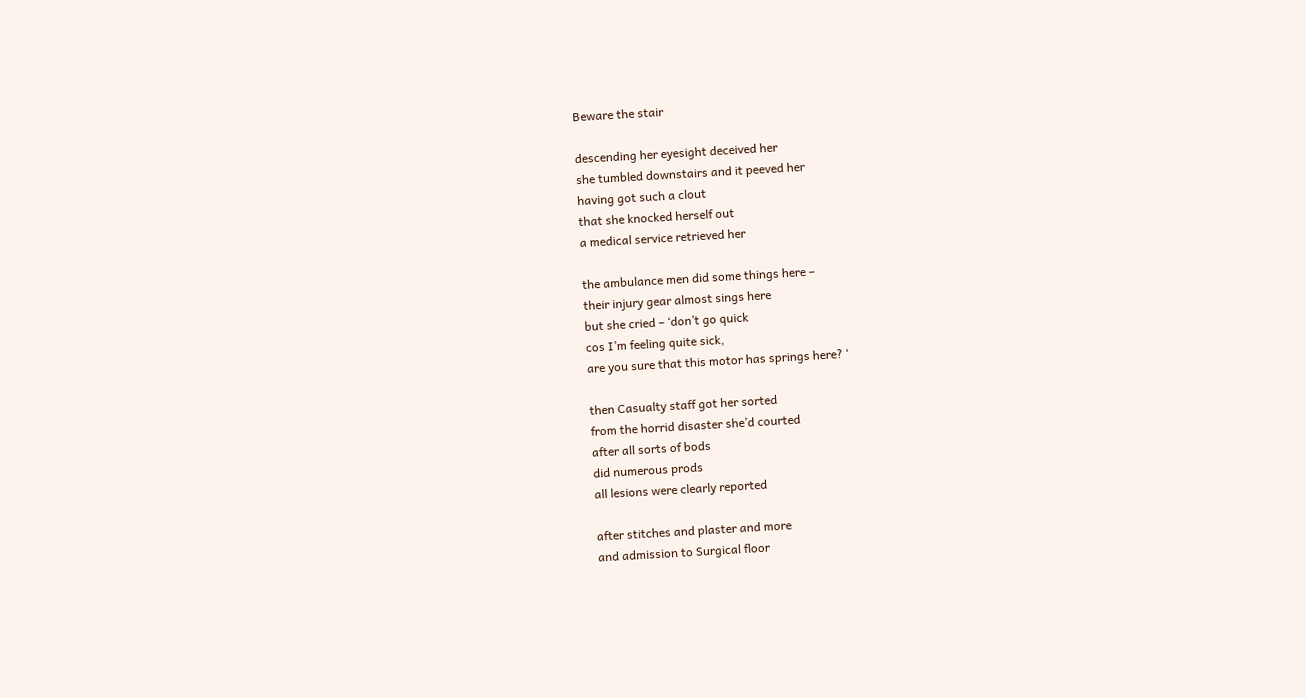Beware the stair

descending her eyesight deceived her
she tumbled downstairs and it peeved her
having got such a clout
that she knocked herself out
a medical service retrieved her

the ambulance men did some things here –
their injury gear almost sings here
but she cried – ‘don’t go quick
cos I’m feeling quite sick,
are you sure that this motor has springs here? ‘

then Casualty staff got her sorted
from the horrid disaster she’d courted
after all sorts of bods
did numerous prods
all lesions were clearly reported

after stitches and plaster and more
and admission to Surgical floor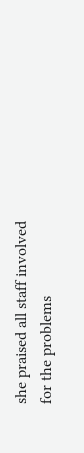she praised all staff involved
for the problems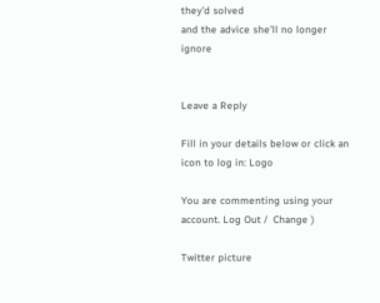they’d solved
and the advice she’ll no longer ignore


Leave a Reply

Fill in your details below or click an icon to log in: Logo

You are commenting using your account. Log Out /  Change )

Twitter picture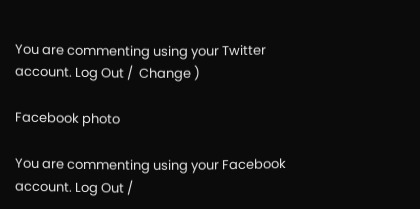You are commenting using your Twitter account. Log Out /  Change )

Facebook photo

You are commenting using your Facebook account. Log Out /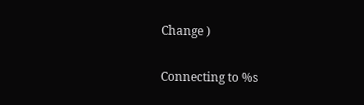Change )

Connecting to %s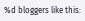%d bloggers like this: